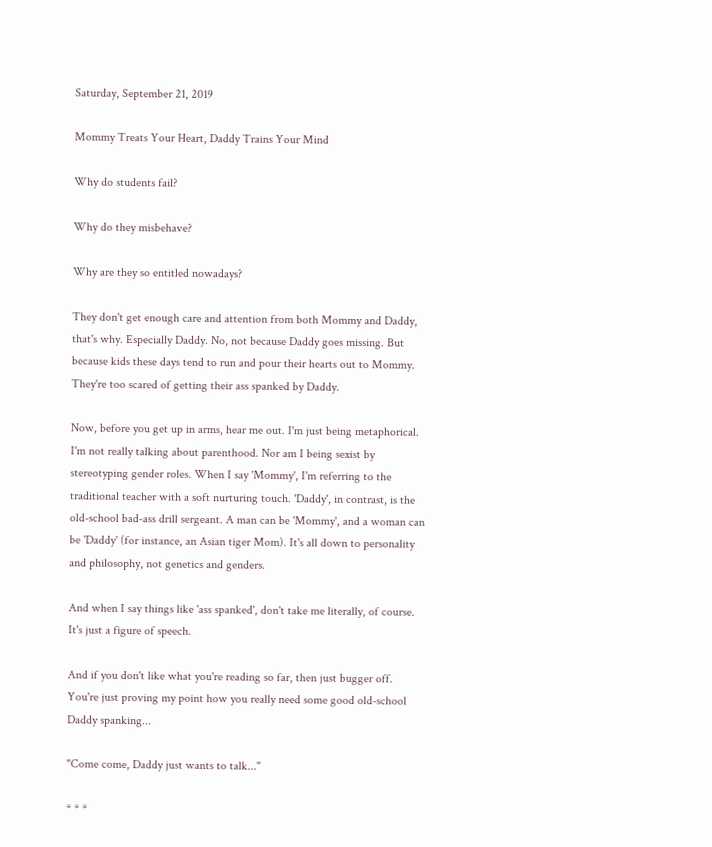Saturday, September 21, 2019

Mommy Treats Your Heart, Daddy Trains Your Mind

Why do students fail?

Why do they misbehave?

Why are they so entitled nowadays?

They don't get enough care and attention from both Mommy and Daddy, that's why. Especially Daddy. No, not because Daddy goes missing. But because kids these days tend to run and pour their hearts out to Mommy. They're too scared of getting their ass spanked by Daddy.

Now, before you get up in arms, hear me out. I'm just being metaphorical. I'm not really talking about parenthood. Nor am I being sexist by stereotyping gender roles. When I say 'Mommy', I'm referring to the traditional teacher with a soft nurturing touch. 'Daddy', in contrast, is the old-school bad-ass drill sergeant. A man can be 'Mommy', and a woman can be 'Daddy' (for instance, an Asian tiger Mom). It's all down to personality and philosophy, not genetics and genders.

And when I say things like 'ass spanked', don't take me literally, of course. It's just a figure of speech.

And if you don't like what you're reading so far, then just bugger off. You're just proving my point how you really need some good old-school Daddy spanking...

"Come come, Daddy just wants to talk..."

* * *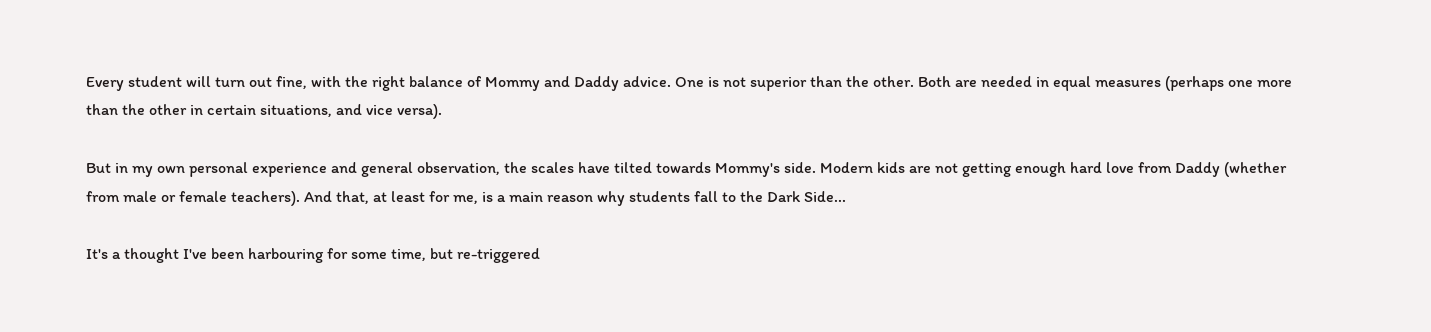Every student will turn out fine, with the right balance of Mommy and Daddy advice. One is not superior than the other. Both are needed in equal measures (perhaps one more than the other in certain situations, and vice versa).

But in my own personal experience and general observation, the scales have tilted towards Mommy's side. Modern kids are not getting enough hard love from Daddy (whether from male or female teachers). And that, at least for me, is a main reason why students fall to the Dark Side...

It's a thought I've been harbouring for some time, but re-triggered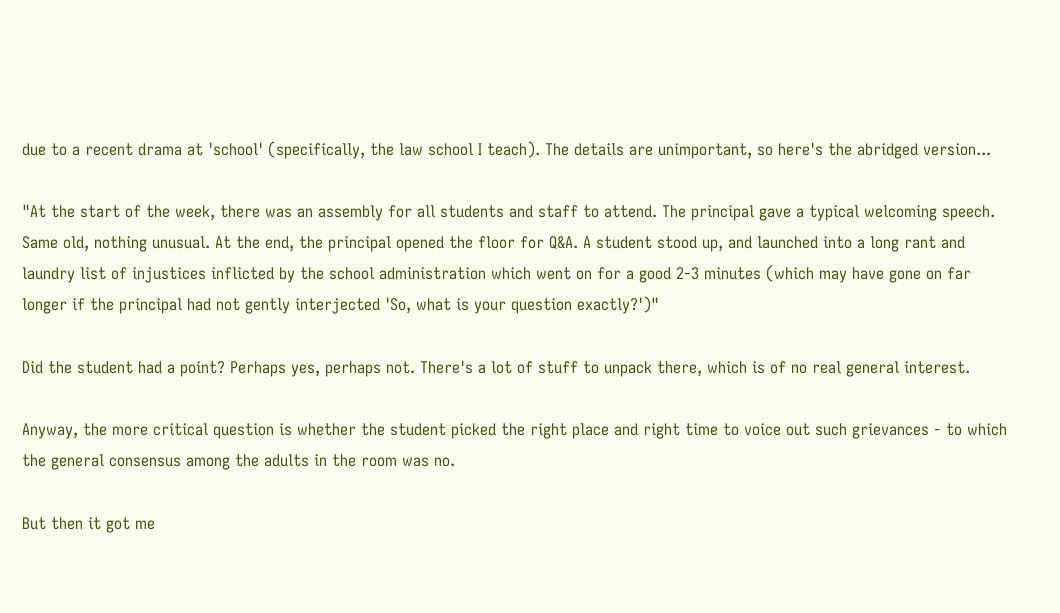due to a recent drama at 'school' (specifically, the law school I teach). The details are unimportant, so here's the abridged version...

"At the start of the week, there was an assembly for all students and staff to attend. The principal gave a typical welcoming speech. Same old, nothing unusual. At the end, the principal opened the floor for Q&A. A student stood up, and launched into a long rant and laundry list of injustices inflicted by the school administration which went on for a good 2-3 minutes (which may have gone on far longer if the principal had not gently interjected 'So, what is your question exactly?')"

Did the student had a point? Perhaps yes, perhaps not. There's a lot of stuff to unpack there, which is of no real general interest.

Anyway, the more critical question is whether the student picked the right place and right time to voice out such grievances - to which the general consensus among the adults in the room was no.

But then it got me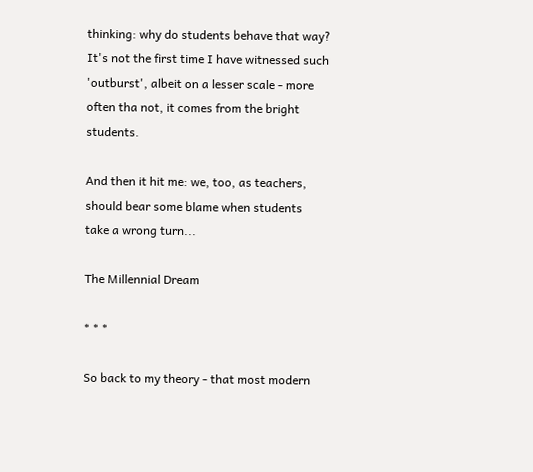thinking: why do students behave that way? It's not the first time I have witnessed such 'outburst', albeit on a lesser scale - more often tha not, it comes from the bright students.

And then it hit me: we, too, as teachers, should bear some blame when students take a wrong turn...

The Millennial Dream

* * *

So back to my theory - that most modern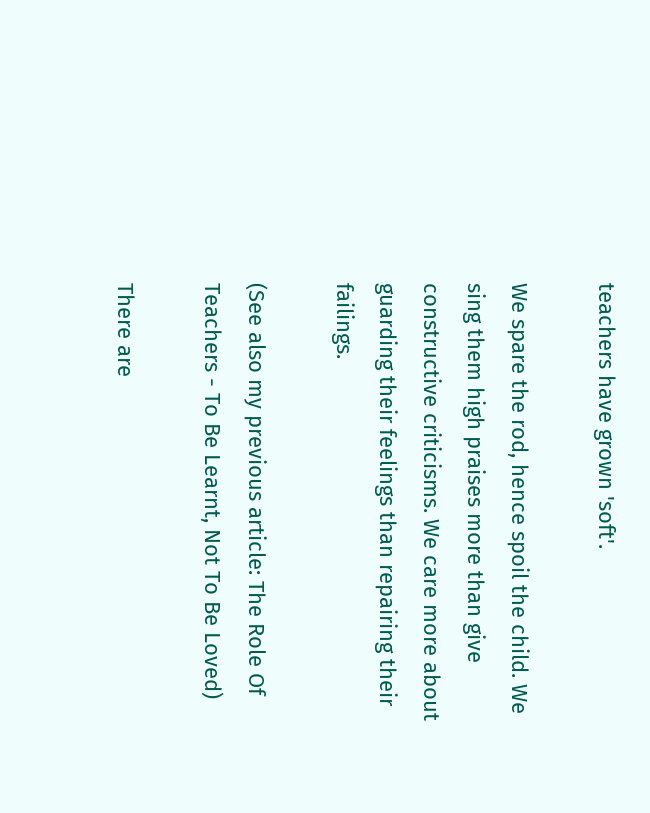teachers have grown 'soft'.

We spare the rod, hence spoil the child. We sing them high praises more than give constructive criticisms. We care more about guarding their feelings than repairing their failings.

(See also my previous article: The Role Of Teachers - To Be Learnt, Not To Be Loved)

There are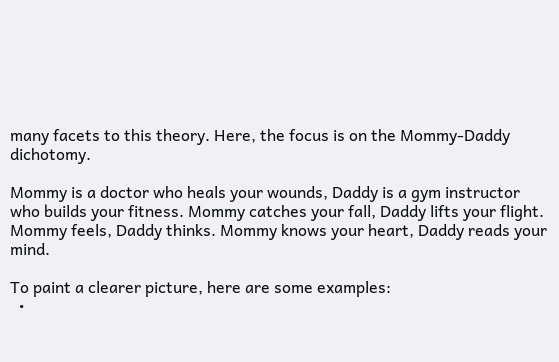many facets to this theory. Here, the focus is on the Mommy-Daddy dichotomy.

Mommy is a doctor who heals your wounds, Daddy is a gym instructor who builds your fitness. Mommy catches your fall, Daddy lifts your flight. Mommy feels, Daddy thinks. Mommy knows your heart, Daddy reads your mind.

To paint a clearer picture, here are some examples:
  •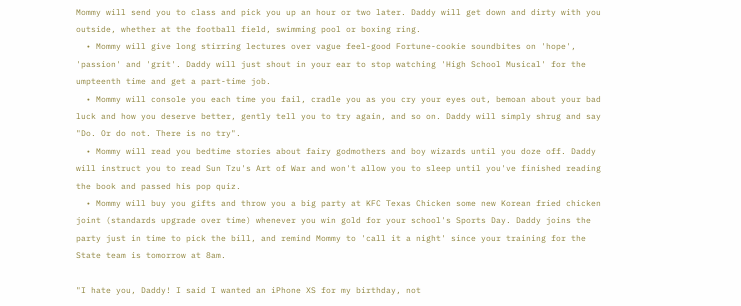Mommy will send you to class and pick you up an hour or two later. Daddy will get down and dirty with you outside, whether at the football field, swimming pool or boxing ring.
  • Mommy will give long stirring lectures over vague feel-good Fortune-cookie soundbites on 'hope', 'passion' and 'grit'. Daddy will just shout in your ear to stop watching 'High School Musical' for the umpteenth time and get a part-time job.
  • Mommy will console you each time you fail, cradle you as you cry your eyes out, bemoan about your bad luck and how you deserve better, gently tell you to try again, and so on. Daddy will simply shrug and say "Do. Or do not. There is no try".
  • Mommy will read you bedtime stories about fairy godmothers and boy wizards until you doze off. Daddy will instruct you to read Sun Tzu's Art of War and won't allow you to sleep until you've finished reading the book and passed his pop quiz.
  • Mommy will buy you gifts and throw you a big party at KFC Texas Chicken some new Korean fried chicken joint (standards upgrade over time) whenever you win gold for your school's Sports Day. Daddy joins the party just in time to pick the bill, and remind Mommy to 'call it a night' since your training for the State team is tomorrow at 8am.

"I hate you, Daddy! I said I wanted an iPhone XS for my birthday, not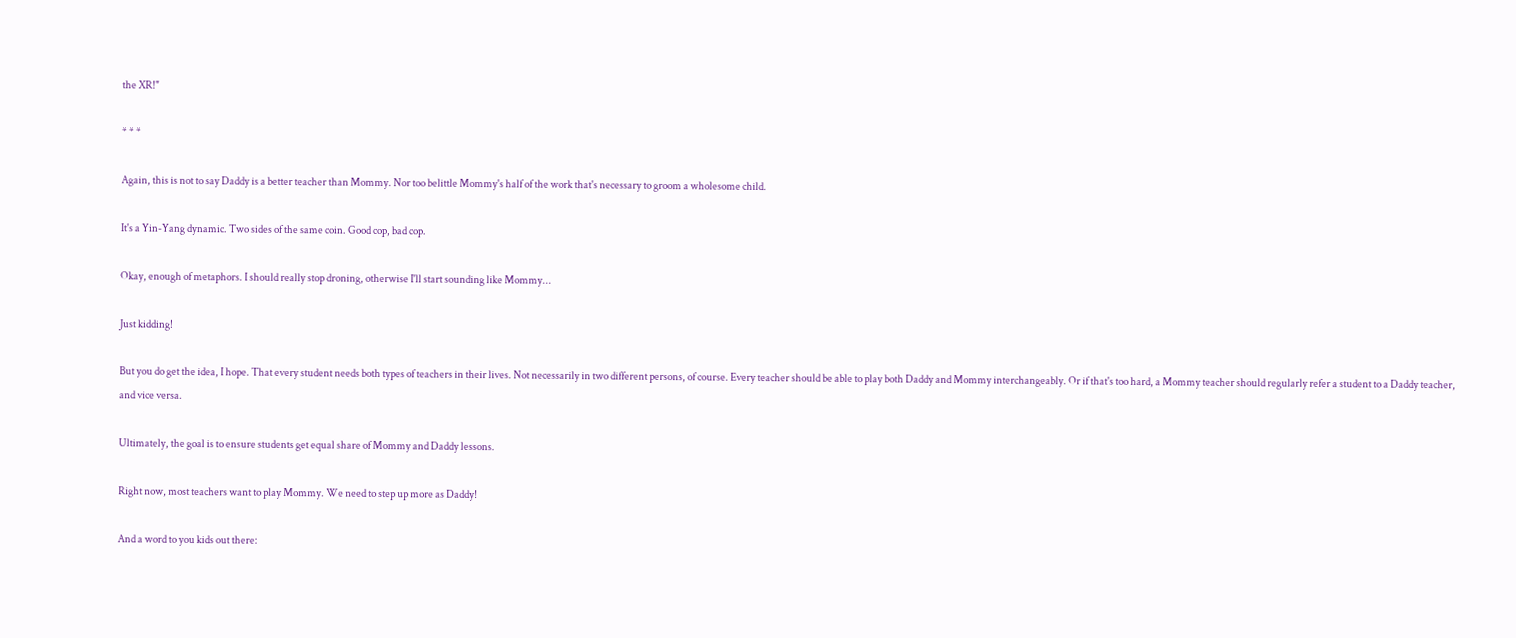the XR!"

* * *

Again, this is not to say Daddy is a better teacher than Mommy. Nor too belittle Mommy's half of the work that's necessary to groom a wholesome child.

It's a Yin-Yang dynamic. Two sides of the same coin. Good cop, bad cop.

Okay, enough of metaphors. I should really stop droning, otherwise I'll start sounding like Mommy...

Just kidding!

But you do get the idea, I hope. That every student needs both types of teachers in their lives. Not necessarily in two different persons, of course. Every teacher should be able to play both Daddy and Mommy interchangeably. Or if that's too hard, a Mommy teacher should regularly refer a student to a Daddy teacher, and vice versa.

Ultimately, the goal is to ensure students get equal share of Mommy and Daddy lessons.

Right now, most teachers want to play Mommy. We need to step up more as Daddy!

And a word to you kids out there: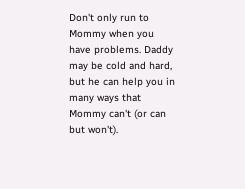Don't only run to Mommy when you have problems. Daddy may be cold and hard, but he can help you in many ways that Mommy can't (or can but won't).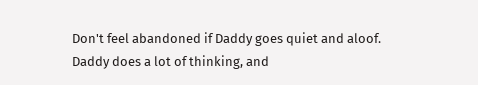Don't feel abandoned if Daddy goes quiet and aloof. Daddy does a lot of thinking, and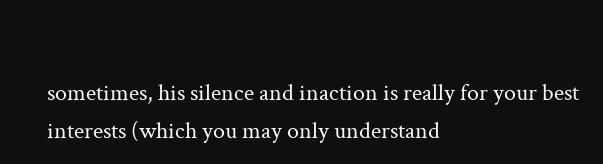sometimes, his silence and inaction is really for your best interests (which you may only understand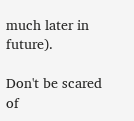much later in future).

Don't be scared of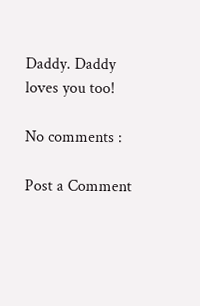Daddy. Daddy loves you too!

No comments :

Post a Comment